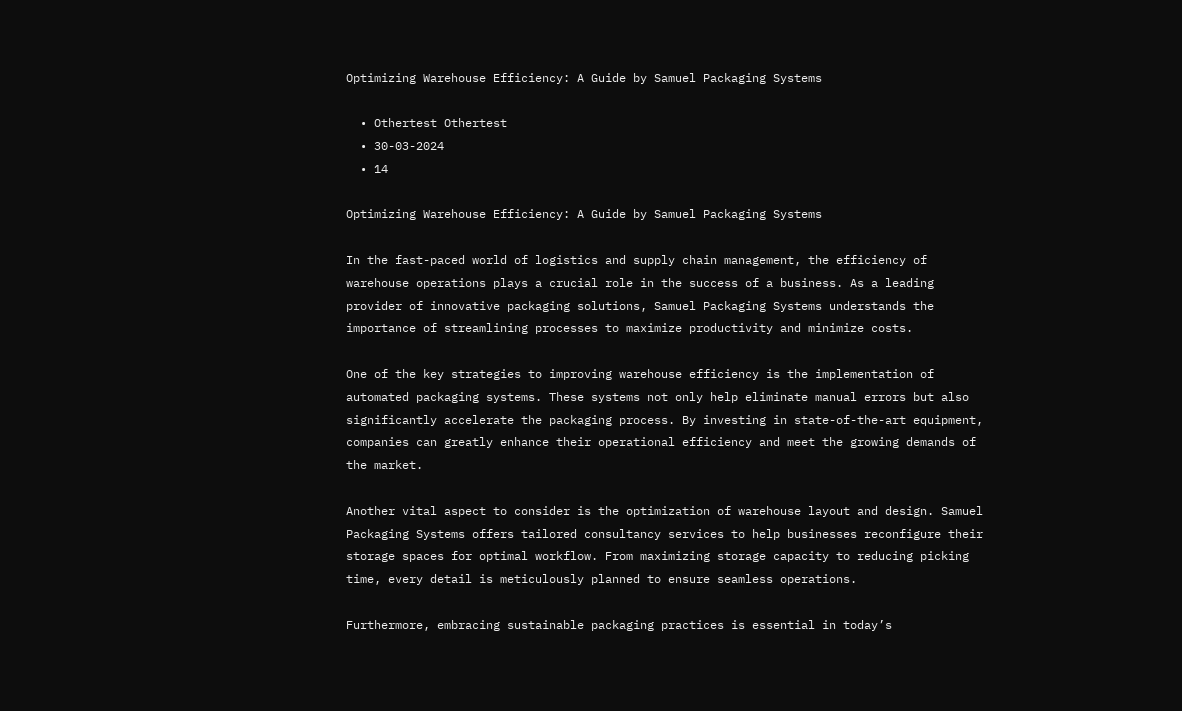Optimizing Warehouse Efficiency: A Guide by Samuel Packaging Systems

  • Othertest Othertest
  • 30-03-2024
  • 14

Optimizing Warehouse Efficiency: A Guide by Samuel Packaging Systems

In the fast-paced world of logistics and supply chain management, the efficiency of warehouse operations plays a crucial role in the success of a business. As a leading provider of innovative packaging solutions, Samuel Packaging Systems understands the importance of streamlining processes to maximize productivity and minimize costs.

One of the key strategies to improving warehouse efficiency is the implementation of automated packaging systems. These systems not only help eliminate manual errors but also significantly accelerate the packaging process. By investing in state-of-the-art equipment, companies can greatly enhance their operational efficiency and meet the growing demands of the market.

Another vital aspect to consider is the optimization of warehouse layout and design. Samuel Packaging Systems offers tailored consultancy services to help businesses reconfigure their storage spaces for optimal workflow. From maximizing storage capacity to reducing picking time, every detail is meticulously planned to ensure seamless operations.

Furthermore, embracing sustainable packaging practices is essential in today’s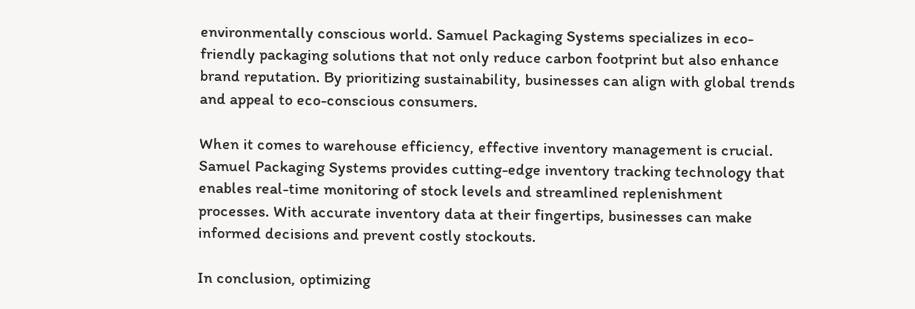environmentally conscious world. Samuel Packaging Systems specializes in eco-friendly packaging solutions that not only reduce carbon footprint but also enhance brand reputation. By prioritizing sustainability, businesses can align with global trends and appeal to eco-conscious consumers.

When it comes to warehouse efficiency, effective inventory management is crucial. Samuel Packaging Systems provides cutting-edge inventory tracking technology that enables real-time monitoring of stock levels and streamlined replenishment processes. With accurate inventory data at their fingertips, businesses can make informed decisions and prevent costly stockouts.

In conclusion, optimizing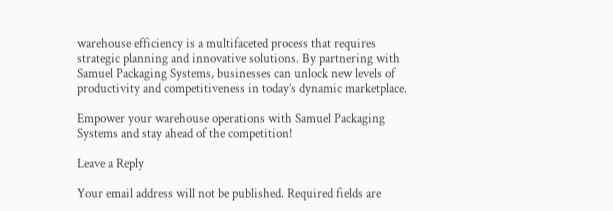warehouse efficiency is a multifaceted process that requires strategic planning and innovative solutions. By partnering with Samuel Packaging Systems, businesses can unlock new levels of productivity and competitiveness in today’s dynamic marketplace.

Empower your warehouse operations with Samuel Packaging Systems and stay ahead of the competition!

Leave a Reply

Your email address will not be published. Required fields are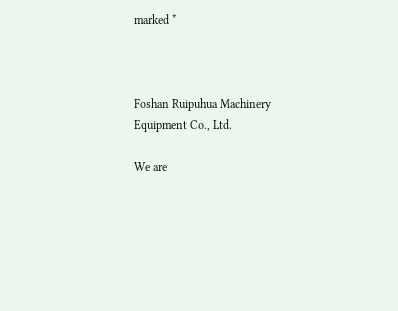marked *



Foshan Ruipuhua Machinery Equipment Co., Ltd.

We are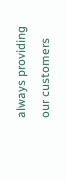always providing our customers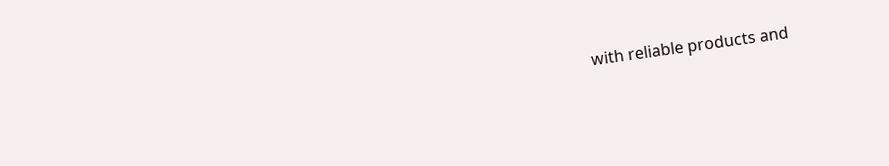with reliable products and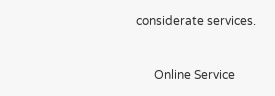considerate services.


      Online Service